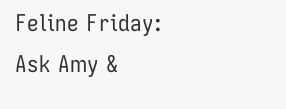Feline Friday: Ask Amy &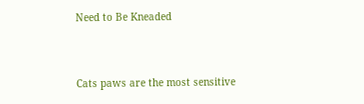Need to Be Kneaded


Cats paws are the most sensitive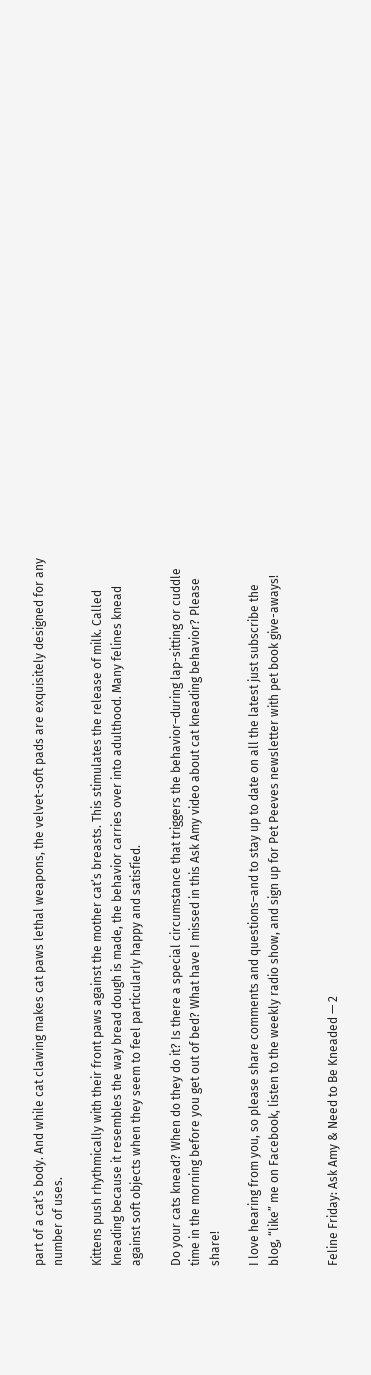part of a cat’s body. And while cat clawing makes cat paws lethal weapons, the velvet-soft pads are exquisitely designed for any number of uses.

Kittens push rhythmically with their front paws against the mother cat’s breasts. This stimulates the release of milk. Called kneading because it resembles the way bread dough is made, the behavior carries over into adulthood. Many felines knead against soft objects when they seem to feel particularly happy and satisfied.

Do your cats knead? When do they do it? Is there a special circumstance that triggers the behavior–during lap-sitting or cuddle time in the morning before you get out of bed? What have I missed in this Ask Amy video about cat kneading behavior? Please share!

I love hearing from you, so please share comments and questions–and to stay up to date on all the latest just subscribe the blog, “like” me on Facebook, listen to the weekly radio show, and sign up for Pet Peeves newsletter with pet book give-aways!


Feline Friday: Ask Amy & Need to Be Kneaded — 2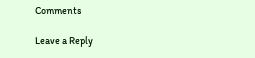Comments

Leave a Reply